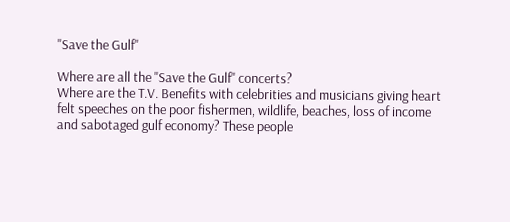"Save the Gulf"

Where are all the "Save the Gulf" concerts?
Where are the T.V. Benefits with celebrities and musicians giving heart
felt speeches on the poor fishermen, wildlife, beaches, loss of income
and sabotaged gulf economy? These people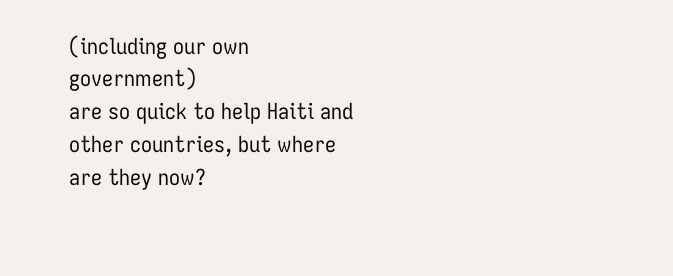(including our own government)
are so quick to help Haiti and other countries, but where are they now?